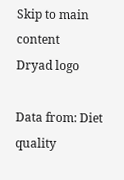Skip to main content
Dryad logo

Data from: Diet quality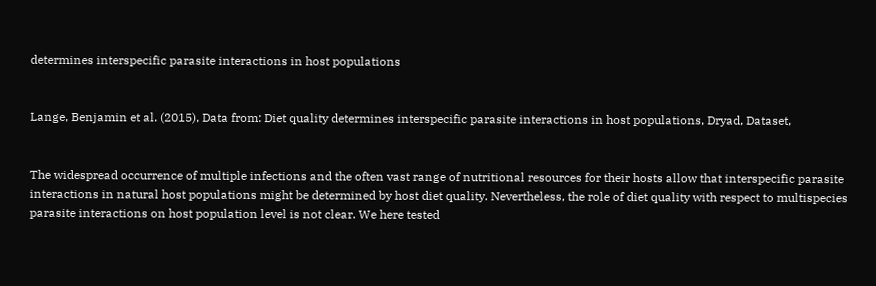determines interspecific parasite interactions in host populations


Lange, Benjamin et al. (2015), Data from: Diet quality determines interspecific parasite interactions in host populations, Dryad, Dataset,


The widespread occurrence of multiple infections and the often vast range of nutritional resources for their hosts allow that interspecific parasite interactions in natural host populations might be determined by host diet quality. Nevertheless, the role of diet quality with respect to multispecies parasite interactions on host population level is not clear. We here tested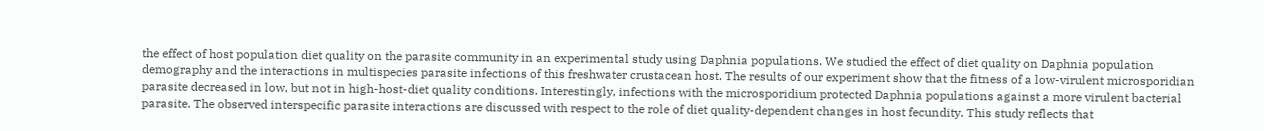the effect of host population diet quality on the parasite community in an experimental study using Daphnia populations. We studied the effect of diet quality on Daphnia population demography and the interactions in multispecies parasite infections of this freshwater crustacean host. The results of our experiment show that the fitness of a low-virulent microsporidian parasite decreased in low, but not in high-host-diet quality conditions. Interestingly, infections with the microsporidium protected Daphnia populations against a more virulent bacterial parasite. The observed interspecific parasite interactions are discussed with respect to the role of diet quality-dependent changes in host fecundity. This study reflects that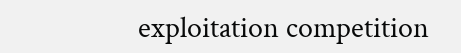exploitation competition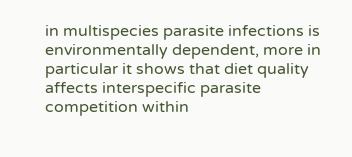in multispecies parasite infections is environmentally dependent, more in particular it shows that diet quality affects interspecific parasite competition within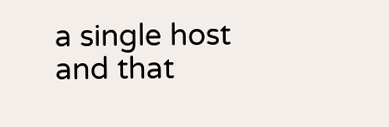a single host and that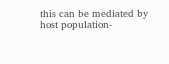this can be mediated by host population-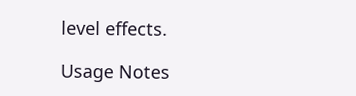level effects.

Usage Notes